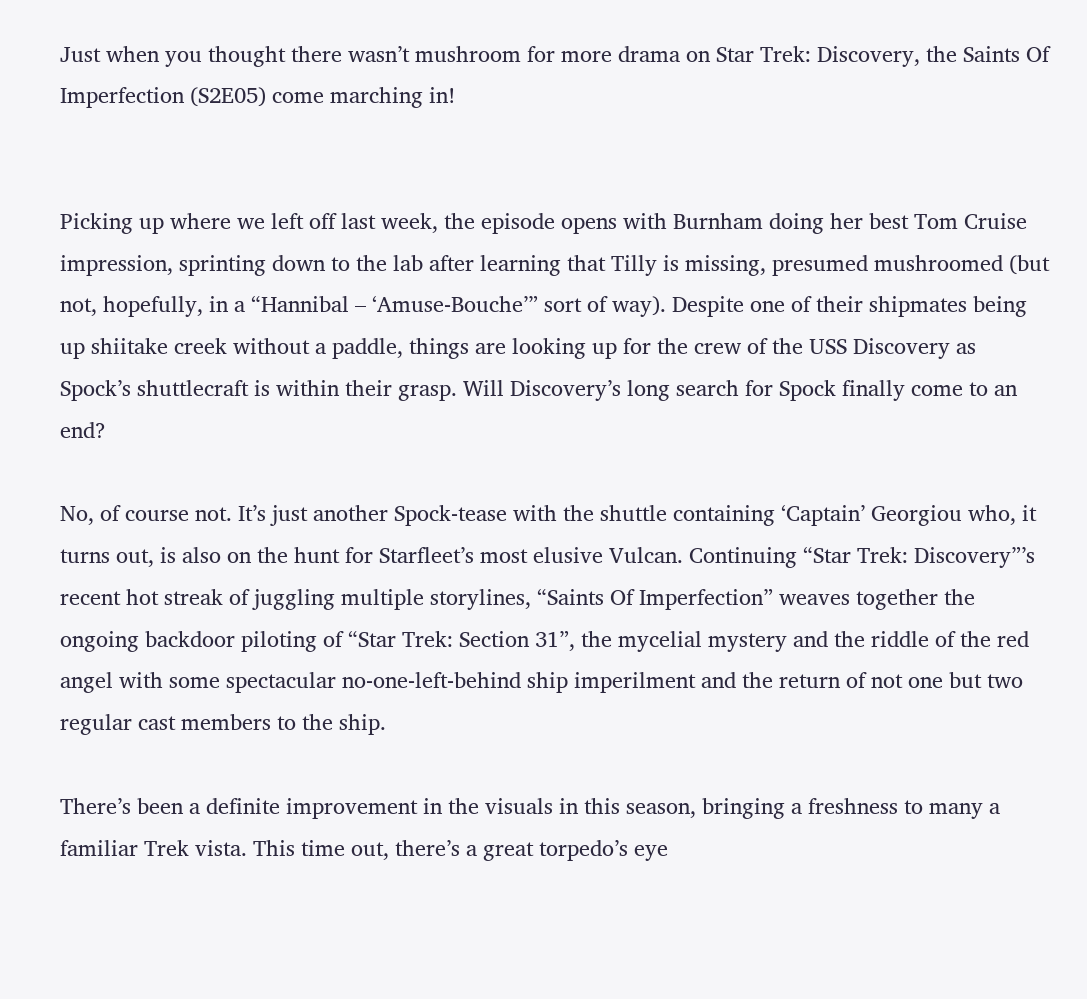Just when you thought there wasn’t mushroom for more drama on Star Trek: Discovery, the Saints Of Imperfection (S2E05) come marching in!


Picking up where we left off last week, the episode opens with Burnham doing her best Tom Cruise impression, sprinting down to the lab after learning that Tilly is missing, presumed mushroomed (but not, hopefully, in a “Hannibal – ‘Amuse-Bouche’” sort of way). Despite one of their shipmates being up shiitake creek without a paddle, things are looking up for the crew of the USS Discovery as Spock’s shuttlecraft is within their grasp. Will Discovery’s long search for Spock finally come to an end?

No, of course not. It’s just another Spock-tease with the shuttle containing ‘Captain’ Georgiou who, it turns out, is also on the hunt for Starfleet’s most elusive Vulcan. Continuing “Star Trek: Discovery”’s recent hot streak of juggling multiple storylines, “Saints Of Imperfection” weaves together the ongoing backdoor piloting of “Star Trek: Section 31”, the mycelial mystery and the riddle of the red angel with some spectacular no-one-left-behind ship imperilment and the return of not one but two regular cast members to the ship.

There’s been a definite improvement in the visuals in this season, bringing a freshness to many a familiar Trek vista. This time out, there’s a great torpedo’s eye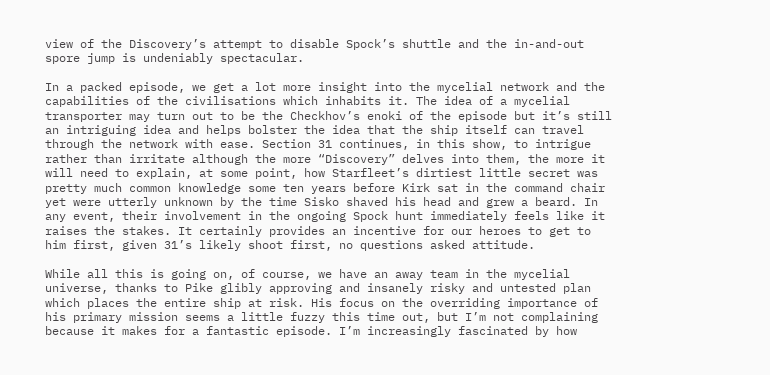view of the Discovery’s attempt to disable Spock’s shuttle and the in-and-out spore jump is undeniably spectacular.

In a packed episode, we get a lot more insight into the mycelial network and the capabilities of the civilisations which inhabits it. The idea of a mycelial transporter may turn out to be the Checkhov’s enoki of the episode but it’s still an intriguing idea and helps bolster the idea that the ship itself can travel through the network with ease. Section 31 continues, in this show, to intrigue rather than irritate although the more “Discovery” delves into them, the more it will need to explain, at some point, how Starfleet’s dirtiest little secret was pretty much common knowledge some ten years before Kirk sat in the command chair yet were utterly unknown by the time Sisko shaved his head and grew a beard. In any event, their involvement in the ongoing Spock hunt immediately feels like it raises the stakes. It certainly provides an incentive for our heroes to get to him first, given 31’s likely shoot first, no questions asked attitude.

While all this is going on, of course, we have an away team in the mycelial universe, thanks to Pike glibly approving and insanely risky and untested plan which places the entire ship at risk. His focus on the overriding importance of his primary mission seems a little fuzzy this time out, but I’m not complaining because it makes for a fantastic episode. I’m increasingly fascinated by how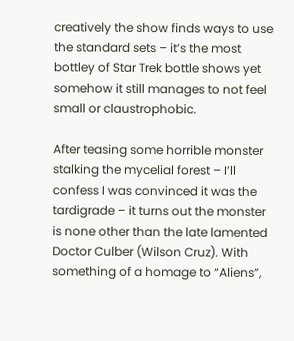creatively the show finds ways to use the standard sets – it’s the most bottley of Star Trek bottle shows yet somehow it still manages to not feel small or claustrophobic.

After teasing some horrible monster stalking the mycelial forest – I’ll confess I was convinced it was the tardigrade – it turns out the monster is none other than the late lamented Doctor Culber (Wilson Cruz). With something of a homage to “Aliens”,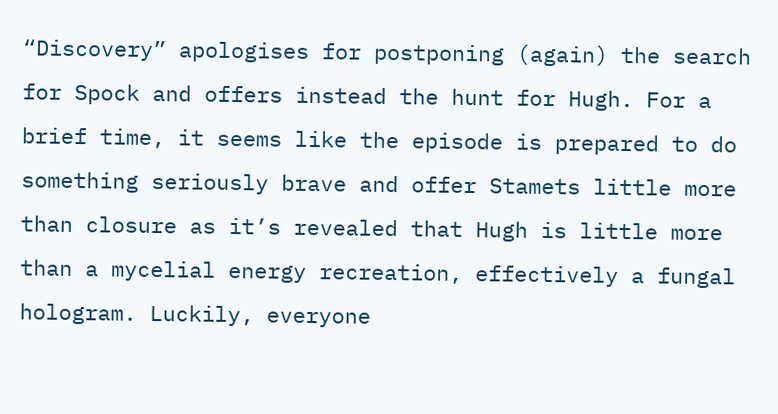“Discovery” apologises for postponing (again) the search for Spock and offers instead the hunt for Hugh. For a brief time, it seems like the episode is prepared to do something seriously brave and offer Stamets little more than closure as it’s revealed that Hugh is little more than a mycelial energy recreation, effectively a fungal hologram. Luckily, everyone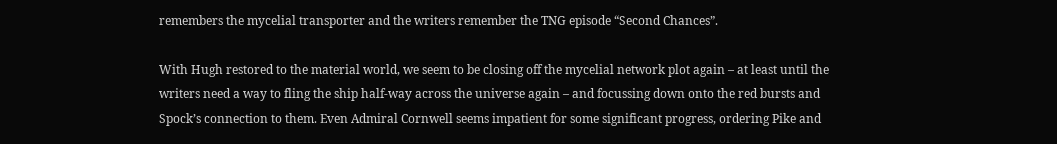remembers the mycelial transporter and the writers remember the TNG episode “Second Chances”.

With Hugh restored to the material world, we seem to be closing off the mycelial network plot again – at least until the writers need a way to fling the ship half-way across the universe again – and focussing down onto the red bursts and Spock’s connection to them. Even Admiral Cornwell seems impatient for some significant progress, ordering Pike and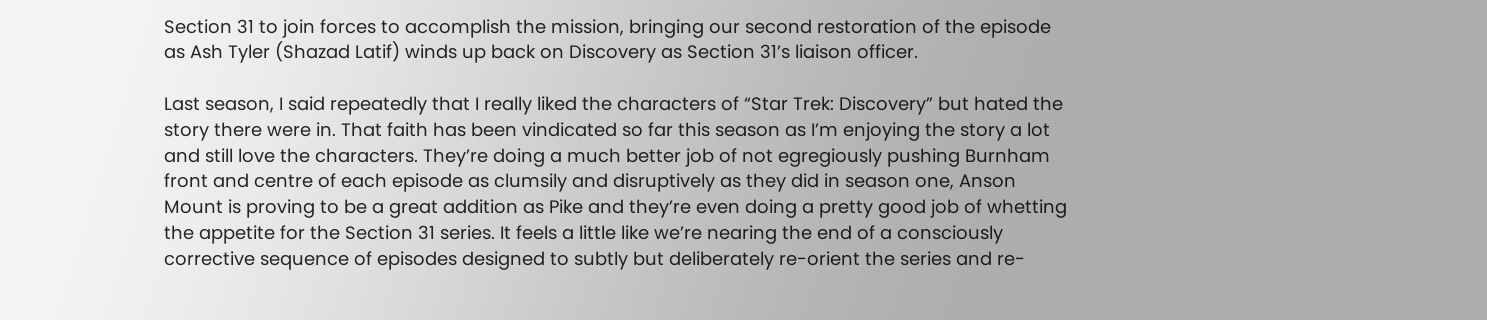Section 31 to join forces to accomplish the mission, bringing our second restoration of the episode as Ash Tyler (Shazad Latif) winds up back on Discovery as Section 31’s liaison officer.

Last season, I said repeatedly that I really liked the characters of “Star Trek: Discovery” but hated the story there were in. That faith has been vindicated so far this season as I’m enjoying the story a lot and still love the characters. They’re doing a much better job of not egregiously pushing Burnham front and centre of each episode as clumsily and disruptively as they did in season one, Anson Mount is proving to be a great addition as Pike and they’re even doing a pretty good job of whetting the appetite for the Section 31 series. It feels a little like we’re nearing the end of a consciously corrective sequence of episodes designed to subtly but deliberately re-orient the series and re-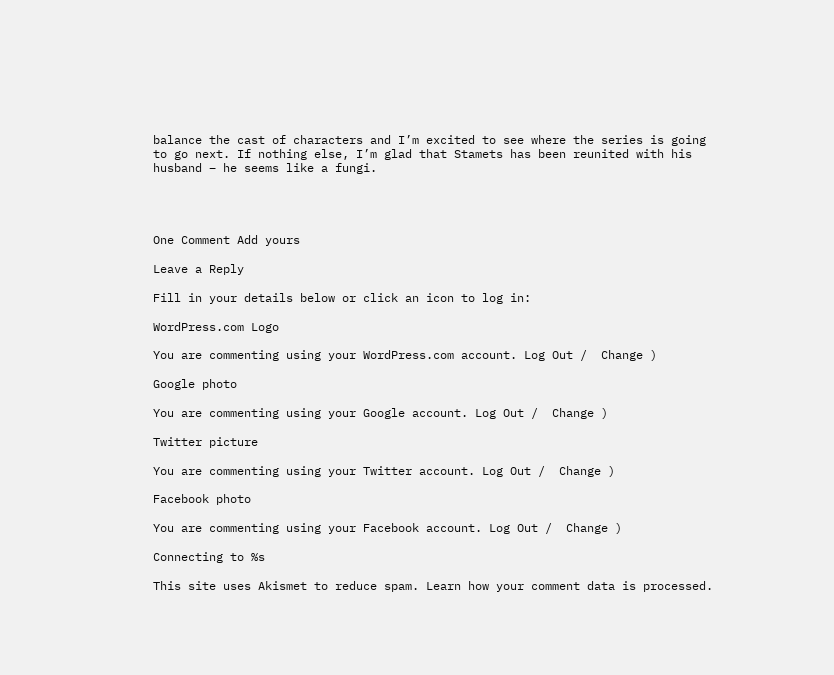balance the cast of characters and I’m excited to see where the series is going to go next. If nothing else, I’m glad that Stamets has been reunited with his husband – he seems like a fungi.




One Comment Add yours

Leave a Reply

Fill in your details below or click an icon to log in:

WordPress.com Logo

You are commenting using your WordPress.com account. Log Out /  Change )

Google photo

You are commenting using your Google account. Log Out /  Change )

Twitter picture

You are commenting using your Twitter account. Log Out /  Change )

Facebook photo

You are commenting using your Facebook account. Log Out /  Change )

Connecting to %s

This site uses Akismet to reduce spam. Learn how your comment data is processed.